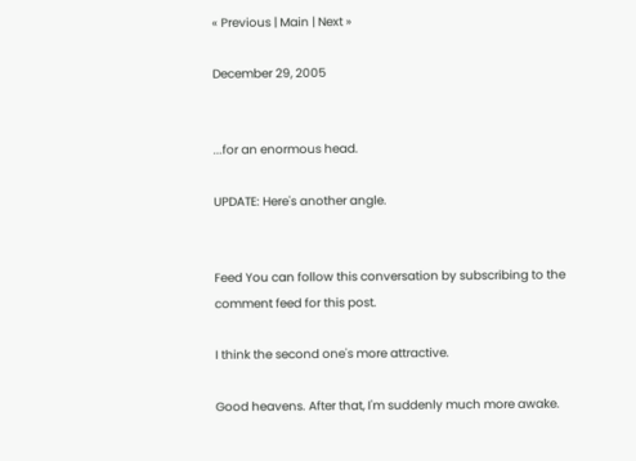« Previous | Main | Next »

December 29, 2005


...for an enormous head.

UPDATE: Here's another angle.


Feed You can follow this conversation by subscribing to the comment feed for this post.

I think the second one's more attractive.

Good heavens. After that, I'm suddenly much more awake.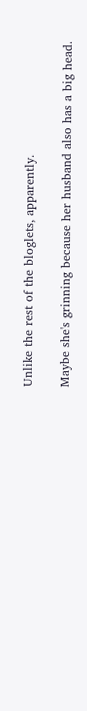Unlike the rest of the bloglets, apparently.

Maybe she's grinning because her husband also has a big head.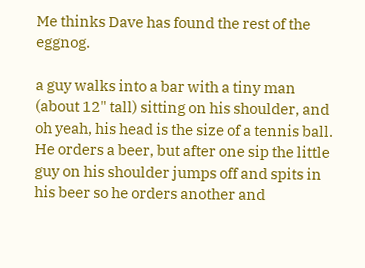Me thinks Dave has found the rest of the eggnog.

a guy walks into a bar with a tiny man (about 12" tall) sitting on his shoulder, and oh yeah, his head is the size of a tennis ball. He orders a beer, but after one sip the little guy on his shoulder jumps off and spits in his beer so he orders another and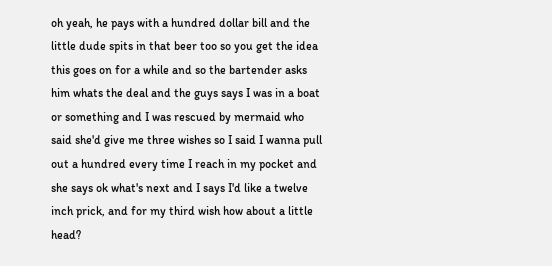oh yeah, he pays with a hundred dollar bill and the little dude spits in that beer too so you get the idea this goes on for a while and so the bartender asks him whats the deal and the guys says I was in a boat or something and I was rescued by mermaid who said she'd give me three wishes so I said I wanna pull out a hundred every time I reach in my pocket and she says ok what's next and I says I'd like a twelve inch prick, and for my third wish how about a little head?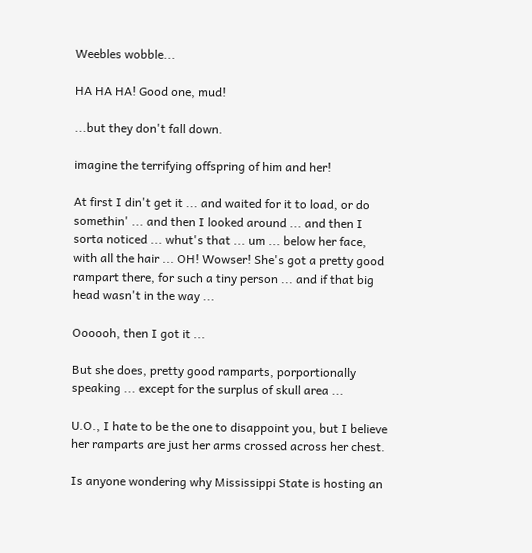Weebles wobble...

HA HA HA! Good one, mud!

...but they don't fall down.

imagine the terrifying offspring of him and her!

At first I din't get it ... and waited for it to load, or do somethin' ... and then I looked around ... and then I sorta noticed ... whut's that ... um ... below her face, with all the hair ... OH! Wowser! She's got a pretty good rampart there, for such a tiny person ... and if that big head wasn't in the way ...

Oooooh, then I got it ...

But she does, pretty good ramparts, porportionally speaking ... except for the surplus of skull area ...

U.O., I hate to be the one to disappoint you, but I believe her ramparts are just her arms crossed across her chest.

Is anyone wondering why Mississippi State is hosting an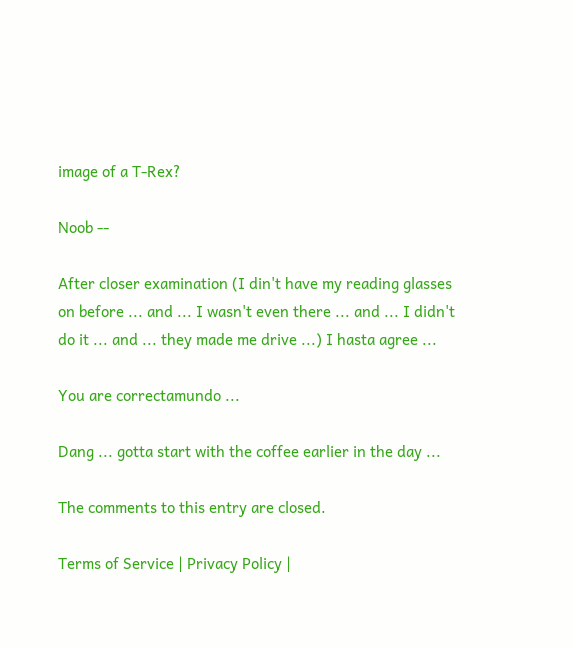image of a T-Rex?

Noob --

After closer examination (I din't have my reading glasses on before ... and ... I wasn't even there ... and ... I didn't do it ... and ... they made me drive ...) I hasta agree ...

You are correctamundo ...

Dang ... gotta start with the coffee earlier in the day ...

The comments to this entry are closed.

Terms of Service | Privacy Policy |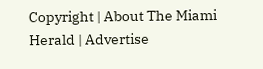Copyright | About The Miami Herald | Advertise